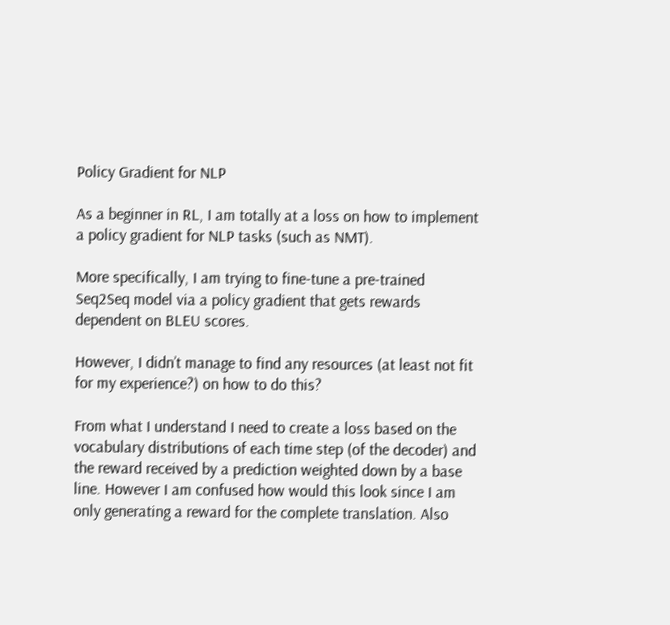Policy Gradient for NLP

As a beginner in RL, I am totally at a loss on how to implement a policy gradient for NLP tasks (such as NMT).

More specifically, I am trying to fine-tune a pre-trained Seq2Seq model via a policy gradient that gets rewards dependent on BLEU scores.

However, I didn’t manage to find any resources (at least not fit for my experience?) on how to do this?

From what I understand I need to create a loss based on the vocabulary distributions of each time step (of the decoder) and the reward received by a prediction weighted down by a base line. However I am confused how would this look since I am only generating a reward for the complete translation. Also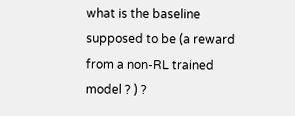what is the baseline supposed to be (a reward from a non-RL trained model ? ) ?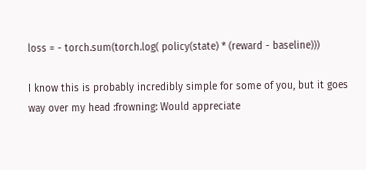loss = - torch.sum(torch.log( policy(state) * (reward - baseline)))

I know this is probably incredibly simple for some of you, but it goes way over my head :frowning: Would appreciate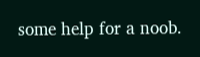some help for a noob.